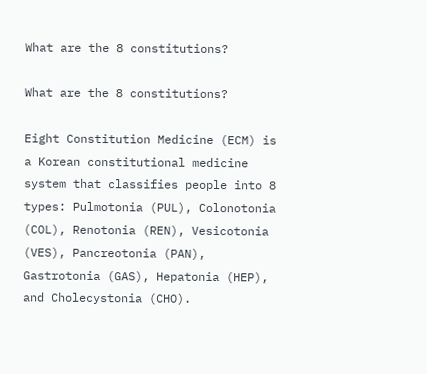What are the 8 constitutions?

What are the 8 constitutions?

Eight Constitution Medicine (ECM) is a Korean constitutional medicine system that classifies people into 8 types: Pulmotonia (PUL), Colonotonia (COL), Renotonia (REN), Vesicotonia (VES), Pancreotonia (PAN), Gastrotonia (GAS), Hepatonia (HEP), and Cholecystonia (CHO).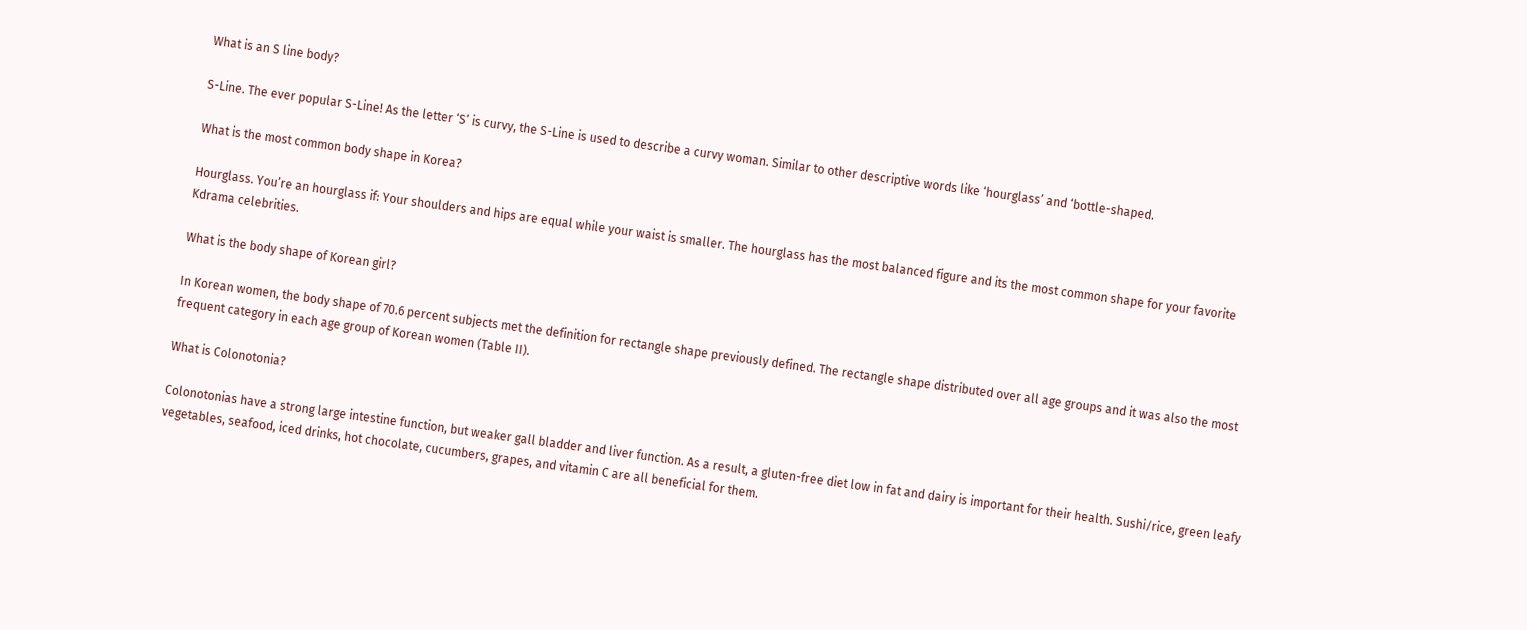What is an S line body?

S-Line. The ever popular S-Line! As the letter ‘S’ is curvy, the S-Line is used to describe a curvy woman. Similar to other descriptive words like ‘hourglass’ and ‘bottle-shaped.

What is the most common body shape in Korea?

Hourglass. You’re an hourglass if: Your shoulders and hips are equal while your waist is smaller. The hourglass has the most balanced figure and its the most common shape for your favorite Kdrama celebrities.

What is the body shape of Korean girl?

In Korean women, the body shape of 70.6 percent subjects met the definition for rectangle shape previously defined. The rectangle shape distributed over all age groups and it was also the most frequent category in each age group of Korean women (Table II).

What is Colonotonia?

Colonotonias have a strong large intestine function, but weaker gall bladder and liver function. As a result, a gluten-free diet low in fat and dairy is important for their health. Sushi/rice, green leafy vegetables, seafood, iced drinks, hot chocolate, cucumbers, grapes, and vitamin C are all beneficial for them.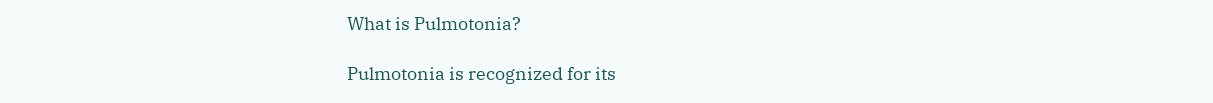What is Pulmotonia?

Pulmotonia is recognized for its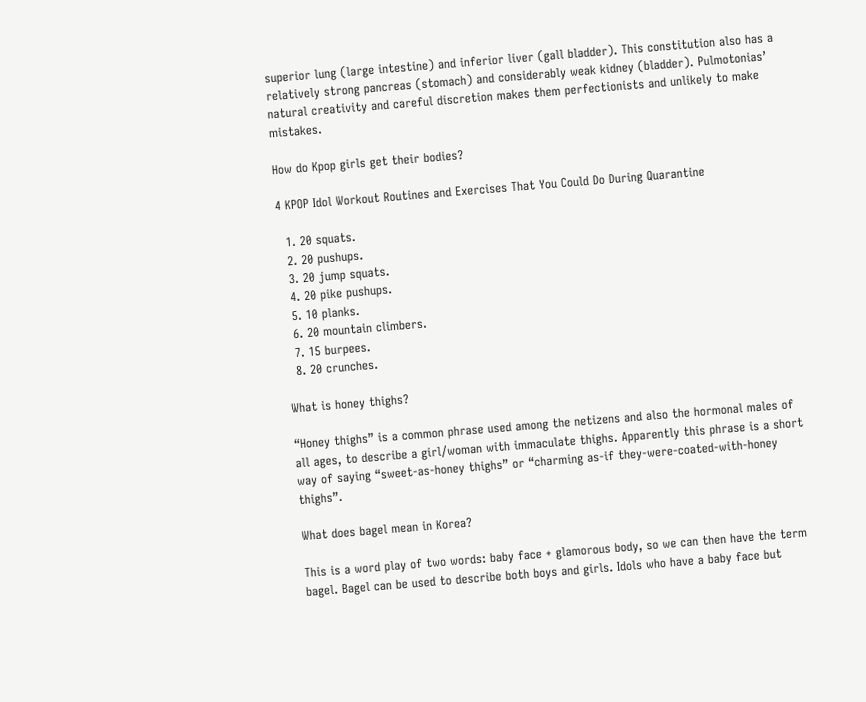superior lung (large intestine) and inferior liver (gall bladder). This constitution also has a relatively strong pancreas (stomach) and considerably weak kidney (bladder). Pulmotonias’ natural creativity and careful discretion makes them perfectionists and unlikely to make mistakes.

How do Kpop girls get their bodies?

4 KPOP Idol Workout Routines and Exercises That You Could Do During Quarantine

  1. 20 squats.
  2. 20 pushups.
  3. 20 jump squats.
  4. 20 pike pushups.
  5. 10 planks.
  6. 20 mountain climbers.
  7. 15 burpees.
  8. 20 crunches.

What is honey thighs?

“Honey thighs” is a common phrase used among the netizens and also the hormonal males of all ages, to describe a girl/woman with immaculate thighs. Apparently this phrase is a short way of saying “sweet-as-honey thighs” or “charming as-if they-were-coated-with-honey thighs”.

What does bagel mean in Korea?

This is a word play of two words: baby face + glamorous body, so we can then have the term bagel. Bagel can be used to describe both boys and girls. Idols who have a baby face but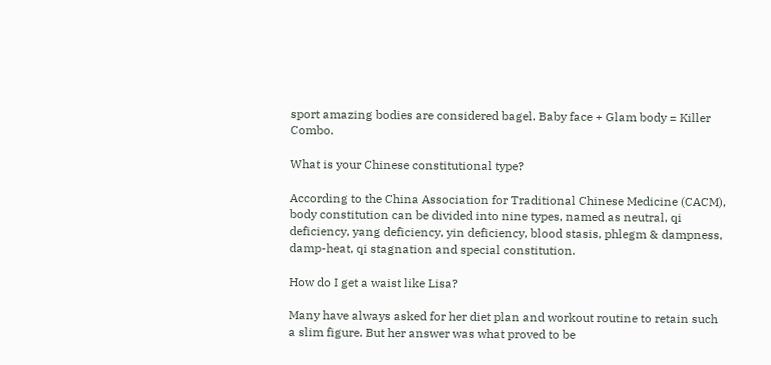sport amazing bodies are considered bagel. Baby face + Glam body = Killer Combo.

What is your Chinese constitutional type?

According to the China Association for Traditional Chinese Medicine (CACM), body constitution can be divided into nine types, named as neutral, qi deficiency, yang deficiency, yin deficiency, blood stasis, phlegm & dampness, damp-heat, qi stagnation and special constitution.

How do I get a waist like Lisa?

Many have always asked for her diet plan and workout routine to retain such a slim figure. But her answer was what proved to be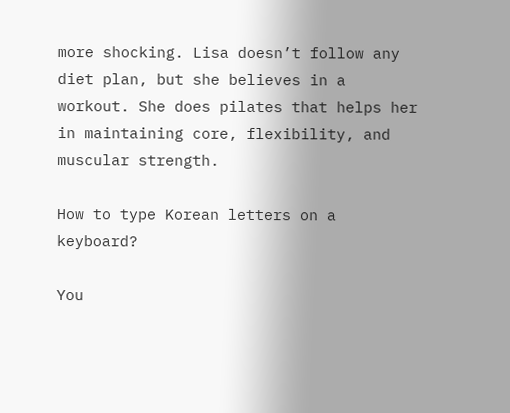more shocking. Lisa doesn’t follow any diet plan, but she believes in a workout. She does pilates that helps her in maintaining core, flexibility, and muscular strength.

How to type Korean letters on a keyboard?

You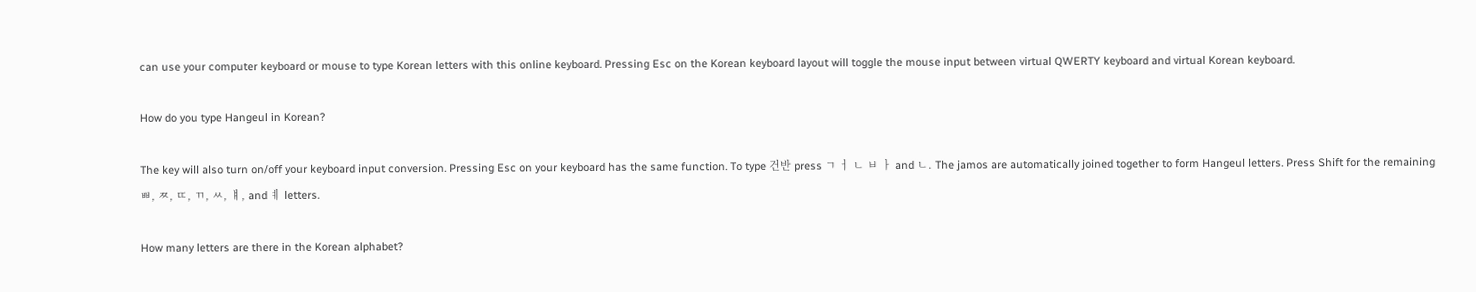can use your computer keyboard or mouse to type Korean letters with this online keyboard. Pressing Esc on the Korean keyboard layout will toggle the mouse input between virtual QWERTY keyboard and virtual Korean keyboard.

How do you type Hangeul in Korean?

The key will also turn on/off your keyboard input conversion. Pressing Esc on your keyboard has the same function. To type 건반 press ㄱ ㅓ ㄴ ㅂ ㅏ and ㄴ. The jamos are automatically joined together to form Hangeul letters. Press Shift for the remaining ㅃ, ㅉ, ㄸ, ㄲ, ㅆ, ㅒ, and ㅖ letters.

How many letters are there in the Korean alphabet?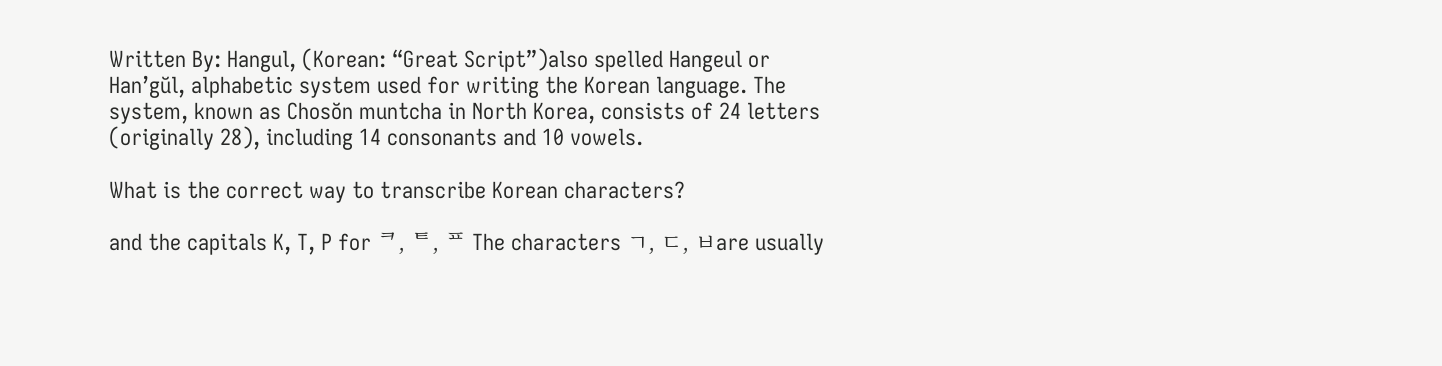Written By: Hangul, (Korean: “Great Script”)also spelled Hangeul or Han’gŭl, alphabetic system used for writing the Korean language. The system, known as Chosŏn muntcha in North Korea, consists of 24 letters (originally 28), including 14 consonants and 10 vowels.

What is the correct way to transcribe Korean characters?

and the capitals K, T, P for ᄏ, ᄐ, ᄑ The characters ㄱ, ㄷ, ㅂare usually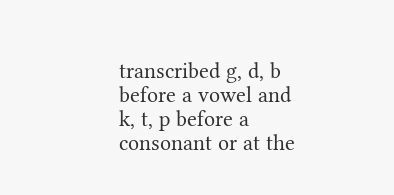transcribed g, d, b before a vowel and k, t, p before a consonant or at the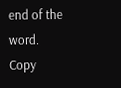end of the word. Copy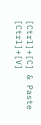[Ctrl]+[C] & Paste [Ctrl]+[V]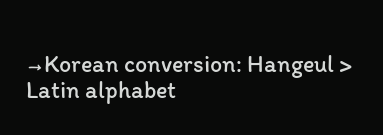→Korean conversion: Hangeul > Latin alphabet